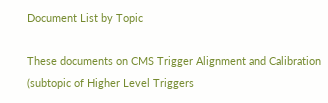Document List by Topic

These documents on CMS Trigger Alignment and Calibration (subtopic of Higher Level Triggers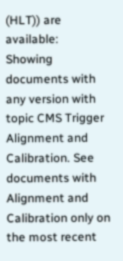(HLT)) are available:
Showing documents with any version with topic CMS Trigger Alignment and Calibration. See documents with Alignment and Calibration only on the most recent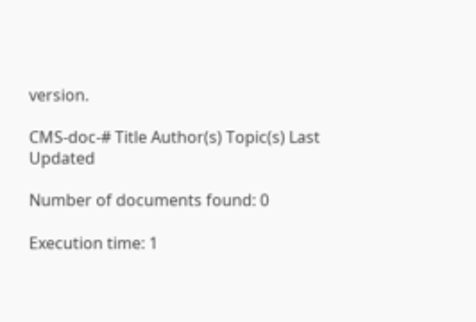version.

CMS-doc-# Title Author(s) Topic(s) Last Updated

Number of documents found: 0

Execution time: 1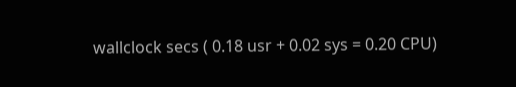wallclock secs ( 0.18 usr + 0.02 sys = 0.20 CPU)